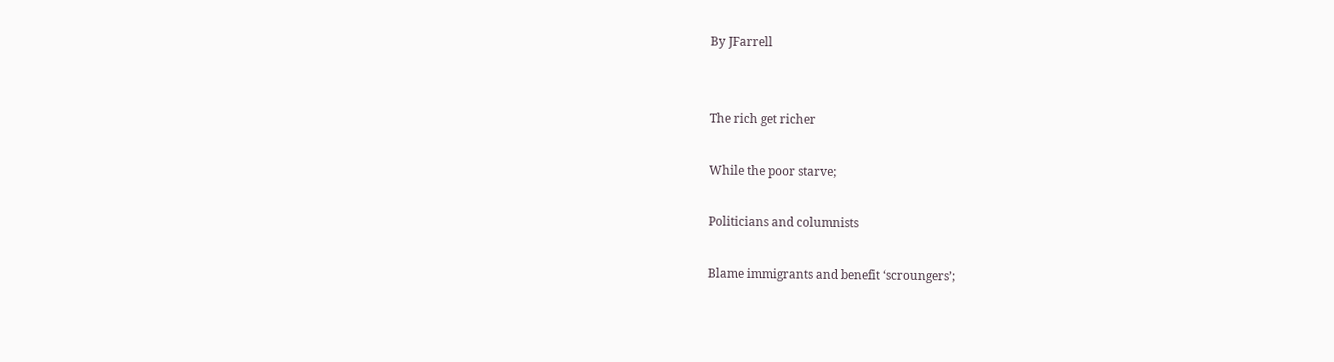By JFarrell


The rich get richer

While the poor starve;

Politicians and columnists

Blame immigrants and benefit ‘scroungers’;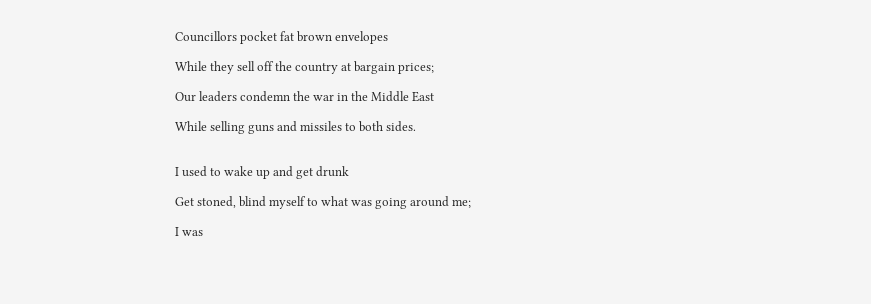Councillors pocket fat brown envelopes

While they sell off the country at bargain prices;

Our leaders condemn the war in the Middle East

While selling guns and missiles to both sides.


I used to wake up and get drunk

Get stoned, blind myself to what was going around me;

I was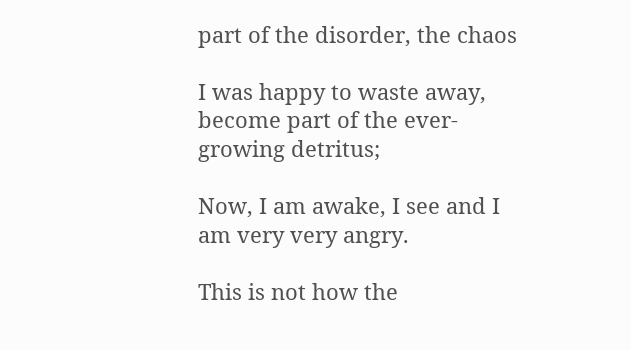part of the disorder, the chaos

I was happy to waste away, become part of the ever-growing detritus;

Now, I am awake, I see and I am very very angry.

This is not how the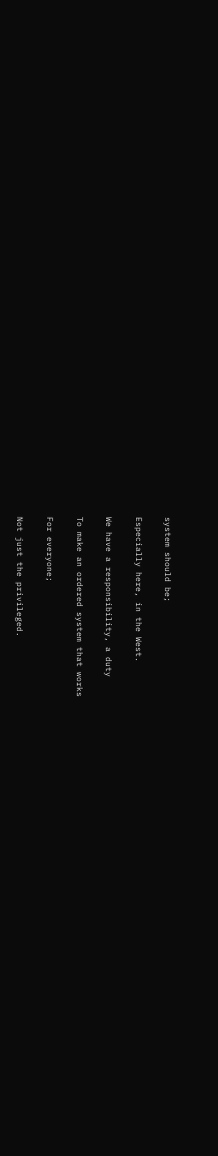system should be;

Especially here, in the West.

We have a responsibility, a duty

To make an ordered system that works

For everyone;

Not just the privileged.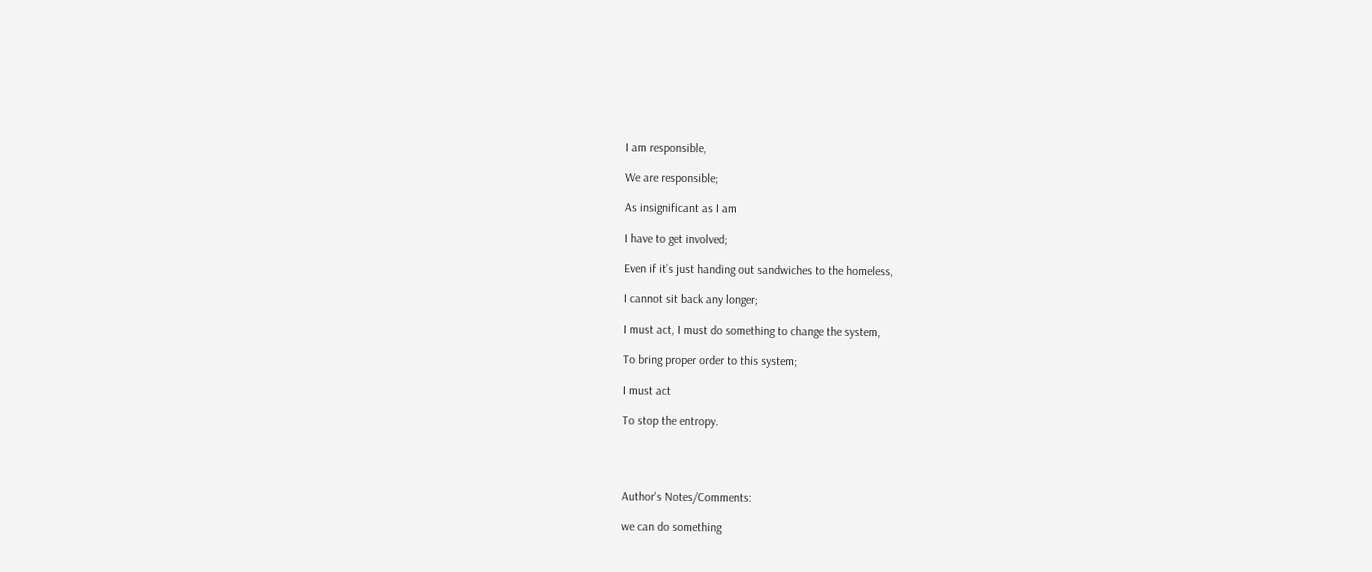I am responsible,

We are responsible;

As insignificant as I am

I have to get involved;

Even if it’s just handing out sandwiches to the homeless,

I cannot sit back any longer;

I must act, I must do something to change the system,

To bring proper order to this system;

I must act

To stop the entropy.




Author's Notes/Comments:

we can do something